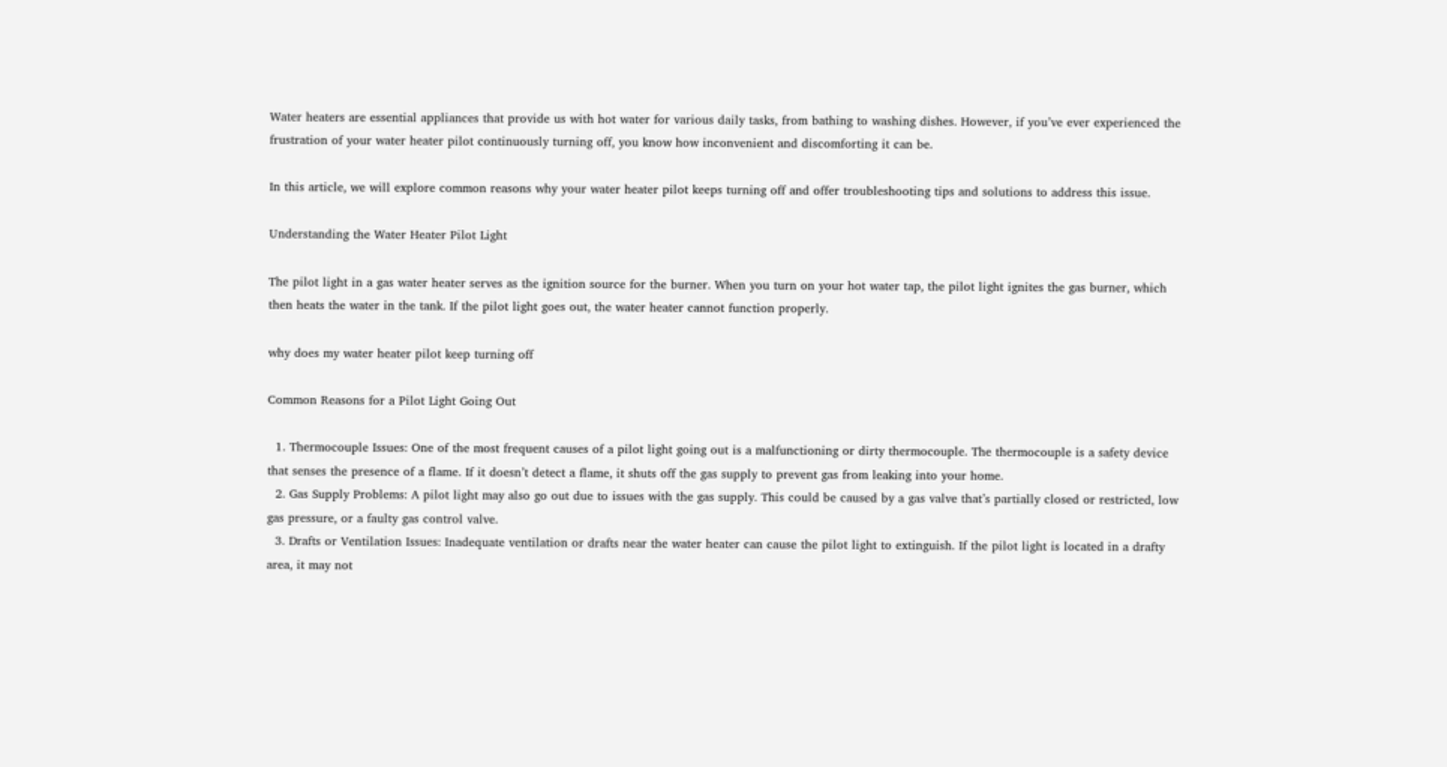Water heaters are essential appliances that provide us with hot water for various daily tasks, from bathing to washing dishes. However, if you’ve ever experienced the frustration of your water heater pilot continuously turning off, you know how inconvenient and discomforting it can be.

In this article, we will explore common reasons why your water heater pilot keeps turning off and offer troubleshooting tips and solutions to address this issue.

Understanding the Water Heater Pilot Light

The pilot light in a gas water heater serves as the ignition source for the burner. When you turn on your hot water tap, the pilot light ignites the gas burner, which then heats the water in the tank. If the pilot light goes out, the water heater cannot function properly.

why does my water heater pilot keep turning off

Common Reasons for a Pilot Light Going Out

  1. Thermocouple Issues: One of the most frequent causes of a pilot light going out is a malfunctioning or dirty thermocouple. The thermocouple is a safety device that senses the presence of a flame. If it doesn’t detect a flame, it shuts off the gas supply to prevent gas from leaking into your home.
  2. Gas Supply Problems: A pilot light may also go out due to issues with the gas supply. This could be caused by a gas valve that’s partially closed or restricted, low gas pressure, or a faulty gas control valve.
  3. Drafts or Ventilation Issues: Inadequate ventilation or drafts near the water heater can cause the pilot light to extinguish. If the pilot light is located in a drafty area, it may not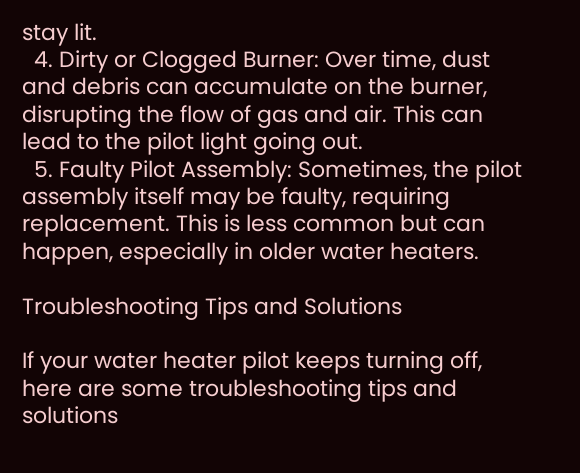stay lit.
  4. Dirty or Clogged Burner: Over time, dust and debris can accumulate on the burner, disrupting the flow of gas and air. This can lead to the pilot light going out.
  5. Faulty Pilot Assembly: Sometimes, the pilot assembly itself may be faulty, requiring replacement. This is less common but can happen, especially in older water heaters.

Troubleshooting Tips and Solutions

If your water heater pilot keeps turning off, here are some troubleshooting tips and solutions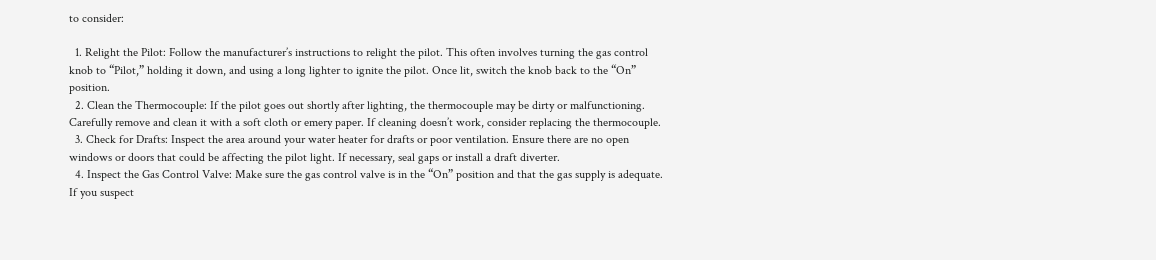to consider:

  1. Relight the Pilot: Follow the manufacturer’s instructions to relight the pilot. This often involves turning the gas control knob to “Pilot,” holding it down, and using a long lighter to ignite the pilot. Once lit, switch the knob back to the “On” position.
  2. Clean the Thermocouple: If the pilot goes out shortly after lighting, the thermocouple may be dirty or malfunctioning. Carefully remove and clean it with a soft cloth or emery paper. If cleaning doesn’t work, consider replacing the thermocouple.
  3. Check for Drafts: Inspect the area around your water heater for drafts or poor ventilation. Ensure there are no open windows or doors that could be affecting the pilot light. If necessary, seal gaps or install a draft diverter.
  4. Inspect the Gas Control Valve: Make sure the gas control valve is in the “On” position and that the gas supply is adequate. If you suspect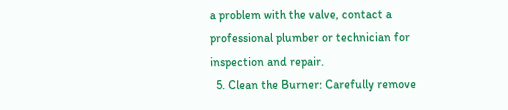a problem with the valve, contact a professional plumber or technician for inspection and repair.
  5. Clean the Burner: Carefully remove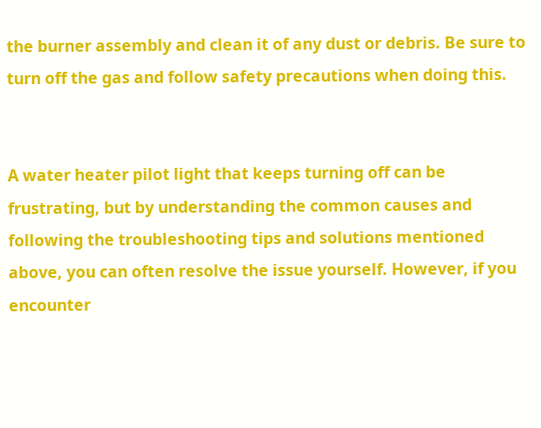the burner assembly and clean it of any dust or debris. Be sure to turn off the gas and follow safety precautions when doing this.


A water heater pilot light that keeps turning off can be frustrating, but by understanding the common causes and following the troubleshooting tips and solutions mentioned above, you can often resolve the issue yourself. However, if you encounter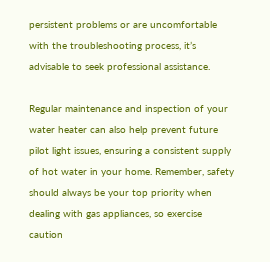persistent problems or are uncomfortable with the troubleshooting process, it’s advisable to seek professional assistance.

Regular maintenance and inspection of your water heater can also help prevent future pilot light issues, ensuring a consistent supply of hot water in your home. Remember, safety should always be your top priority when dealing with gas appliances, so exercise caution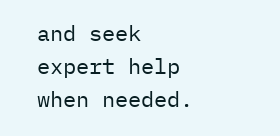and seek expert help when needed.